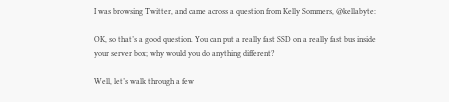I was browsing Twitter, and came across a question from Kelly Sommers, @kellabyte:

OK, so that’s a good question. You can put a really fast SSD on a really fast bus inside your server box; why would you do anything different?

Well, let’s walk through a few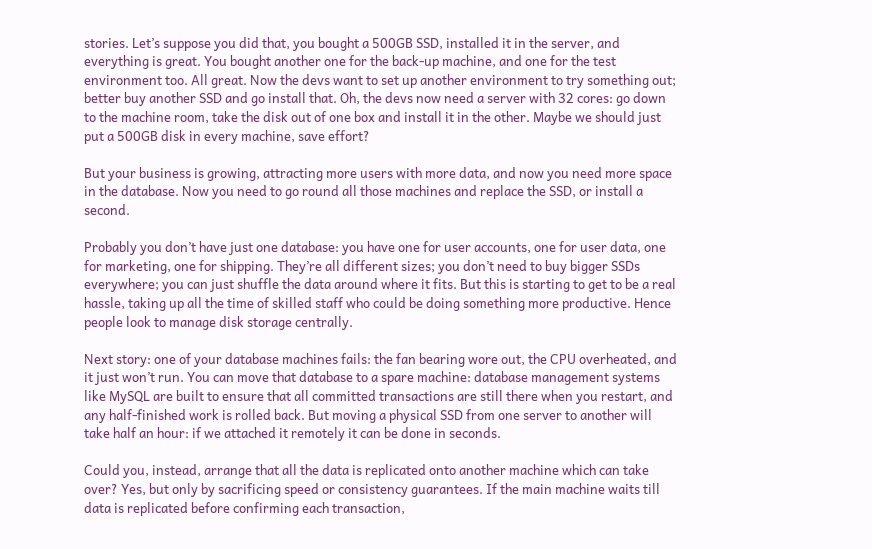stories. Let’s suppose you did that, you bought a 500GB SSD, installed it in the server, and everything is great. You bought another one for the back-up machine, and one for the test environment too. All great. Now the devs want to set up another environment to try something out; better buy another SSD and go install that. Oh, the devs now need a server with 32 cores: go down to the machine room, take the disk out of one box and install it in the other. Maybe we should just put a 500GB disk in every machine, save effort?

But your business is growing, attracting more users with more data, and now you need more space in the database. Now you need to go round all those machines and replace the SSD, or install a second.

Probably you don’t have just one database: you have one for user accounts, one for user data, one for marketing, one for shipping. They’re all different sizes; you don’t need to buy bigger SSDs everywhere; you can just shuffle the data around where it fits. But this is starting to get to be a real hassle, taking up all the time of skilled staff who could be doing something more productive. Hence people look to manage disk storage centrally.

Next story: one of your database machines fails: the fan bearing wore out, the CPU overheated, and it just won’t run. You can move that database to a spare machine: database management systems like MySQL are built to ensure that all committed transactions are still there when you restart, and any half-finished work is rolled back. But moving a physical SSD from one server to another will take half an hour: if we attached it remotely it can be done in seconds.

Could you, instead, arrange that all the data is replicated onto another machine which can take over? Yes, but only by sacrificing speed or consistency guarantees. If the main machine waits till data is replicated before confirming each transaction,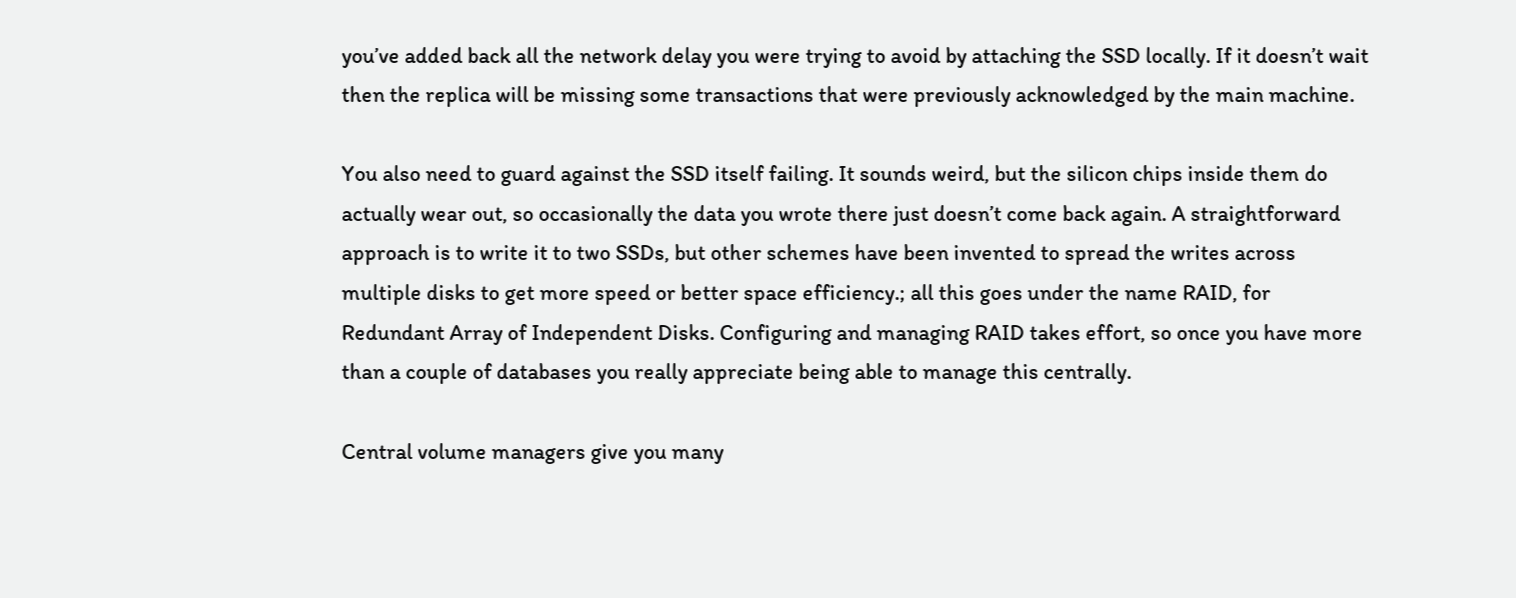you’ve added back all the network delay you were trying to avoid by attaching the SSD locally. If it doesn’t wait then the replica will be missing some transactions that were previously acknowledged by the main machine.

You also need to guard against the SSD itself failing. It sounds weird, but the silicon chips inside them do actually wear out, so occasionally the data you wrote there just doesn’t come back again. A straightforward approach is to write it to two SSDs, but other schemes have been invented to spread the writes across multiple disks to get more speed or better space efficiency.; all this goes under the name RAID, for Redundant Array of Independent Disks. Configuring and managing RAID takes effort, so once you have more than a couple of databases you really appreciate being able to manage this centrally.

Central volume managers give you many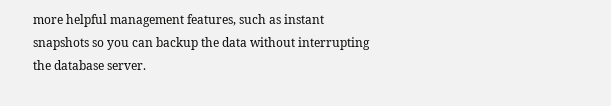more helpful management features, such as instant snapshots so you can backup the data without interrupting the database server.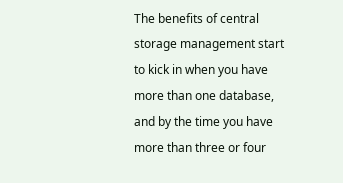The benefits of central storage management start to kick in when you have more than one database, and by the time you have more than three or four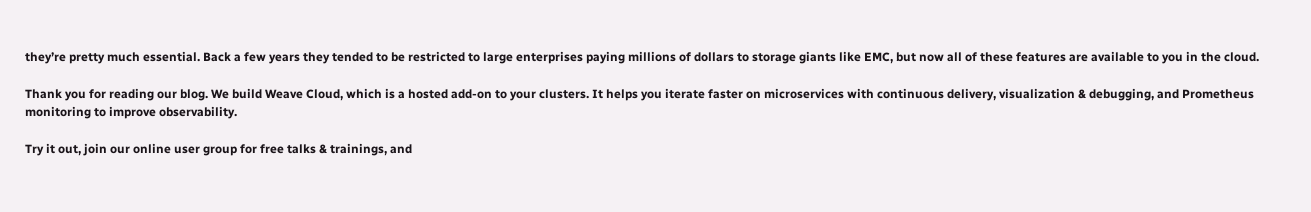they’re pretty much essential. Back a few years they tended to be restricted to large enterprises paying millions of dollars to storage giants like EMC, but now all of these features are available to you in the cloud.

Thank you for reading our blog. We build Weave Cloud, which is a hosted add-on to your clusters. It helps you iterate faster on microservices with continuous delivery, visualization & debugging, and Prometheus monitoring to improve observability.

Try it out, join our online user group for free talks & trainings, and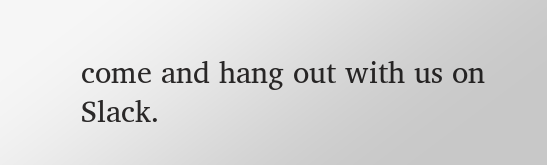come and hang out with us on Slack.